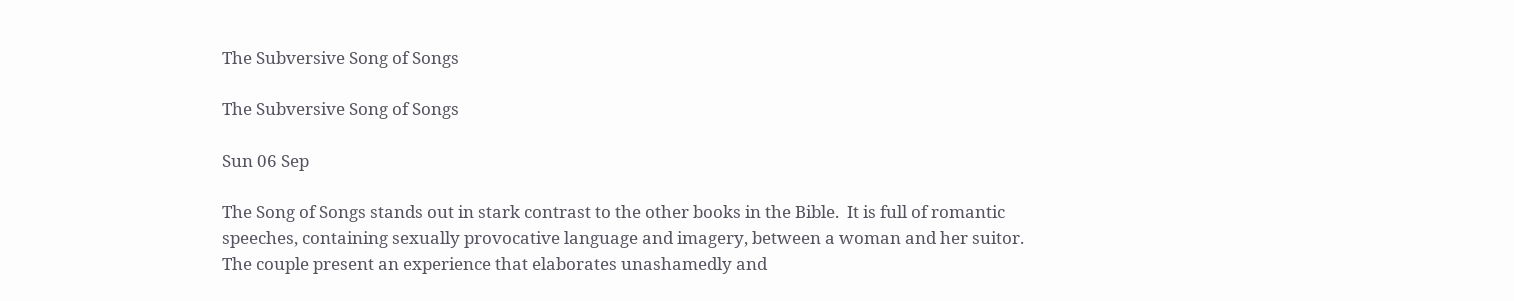The Subversive Song of Songs

The Subversive Song of Songs

Sun 06 Sep

The Song of Songs stands out in stark contrast to the other books in the Bible.  It is full of romantic speeches, containing sexually provocative language and imagery, between a woman and her suitor.  The couple present an experience that elaborates unashamedly and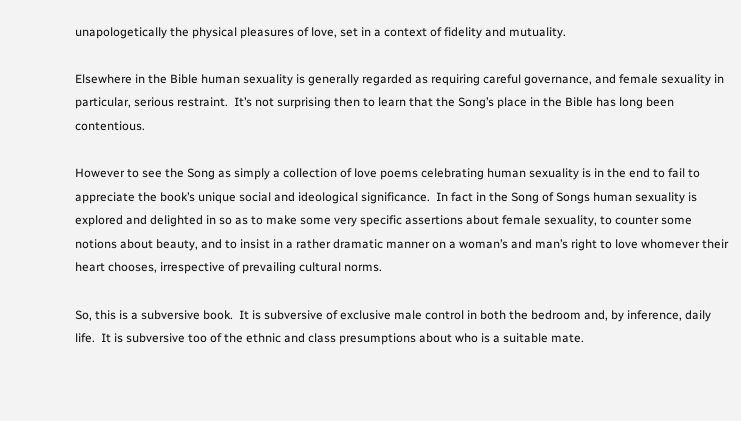unapologetically the physical pleasures of love, set in a context of fidelity and mutuality.

Elsewhere in the Bible human sexuality is generally regarded as requiring careful governance, and female sexuality in particular, serious restraint.  It’s not surprising then to learn that the Song’s place in the Bible has long been contentious.

However to see the Song as simply a collection of love poems celebrating human sexuality is in the end to fail to appreciate the book’s unique social and ideological significance.  In fact in the Song of Songs human sexuality is explored and delighted in so as to make some very specific assertions about female sexuality, to counter some notions about beauty, and to insist in a rather dramatic manner on a woman’s and man’s right to love whomever their heart chooses, irrespective of prevailing cultural norms.

So, this is a subversive book.  It is subversive of exclusive male control in both the bedroom and, by inference, daily life.  It is subversive too of the ethnic and class presumptions about who is a suitable mate.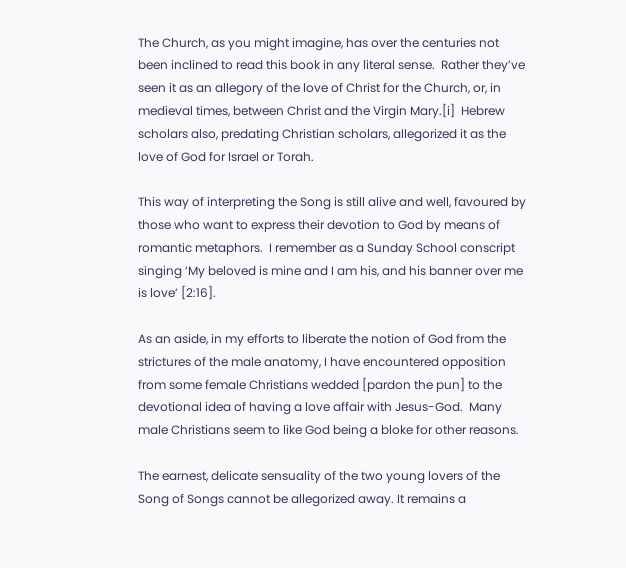The Church, as you might imagine, has over the centuries not been inclined to read this book in any literal sense.  Rather they’ve seen it as an allegory of the love of Christ for the Church, or, in medieval times, between Christ and the Virgin Mary.[i]  Hebrew scholars also, predating Christian scholars, allegorized it as the love of God for Israel or Torah.

This way of interpreting the Song is still alive and well, favoured by those who want to express their devotion to God by means of romantic metaphors.  I remember as a Sunday School conscript singing ‘My beloved is mine and I am his, and his banner over me is love’ [2:16].

As an aside, in my efforts to liberate the notion of God from the strictures of the male anatomy, I have encountered opposition from some female Christians wedded [pardon the pun] to the devotional idea of having a love affair with Jesus-God.  Many male Christians seem to like God being a bloke for other reasons.

The earnest, delicate sensuality of the two young lovers of the Song of Songs cannot be allegorized away. It remains a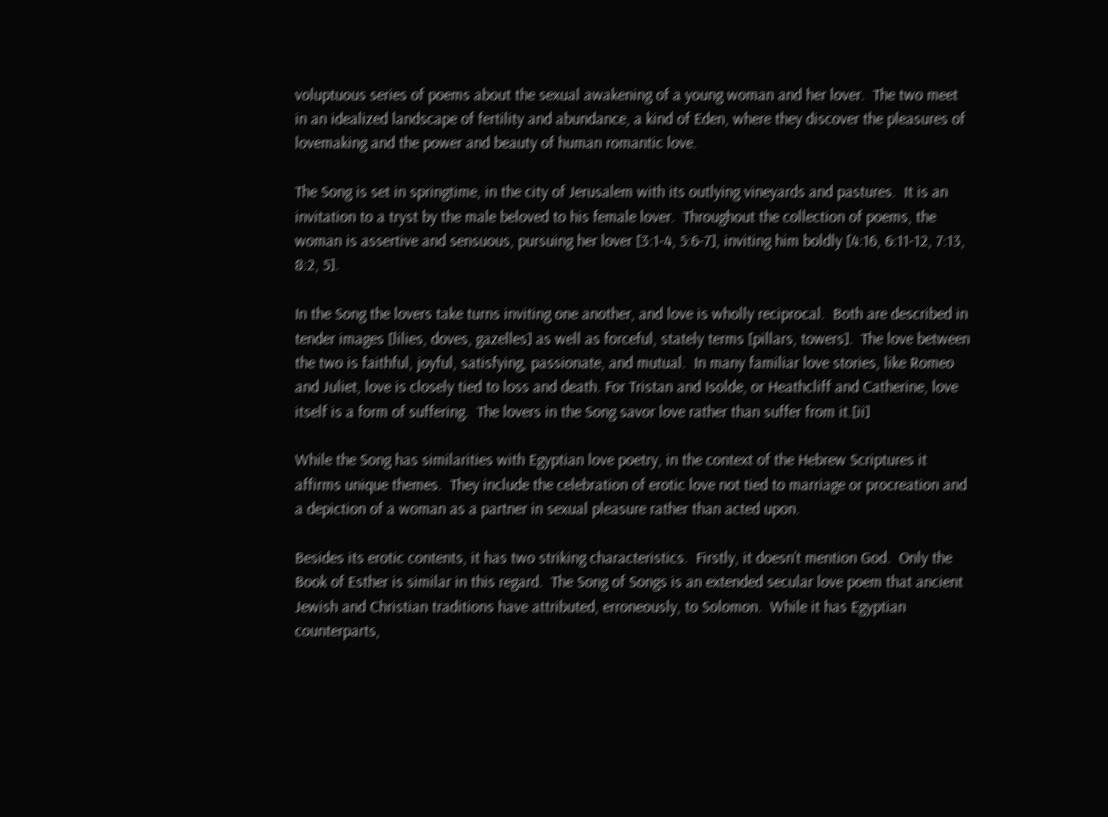voluptuous series of poems about the sexual awakening of a young woman and her lover.  The two meet in an idealized landscape of fertility and abundance, a kind of Eden, where they discover the pleasures of lovemaking and the power and beauty of human romantic love.

The Song is set in springtime, in the city of Jerusalem with its outlying vineyards and pastures.  It is an invitation to a tryst by the male beloved to his female lover.  Throughout the collection of poems, the woman is assertive and sensuous, pursuing her lover [3:1-4, 5:6-7], inviting him boldly [4:16, 6:11-12, 7:13, 8:2, 5].

In the Song the lovers take turns inviting one another, and love is wholly reciprocal.  Both are described in tender images [lilies, doves, gazelles] as well as forceful, stately terms [pillars, towers].  The love between the two is faithful, joyful, satisfying, passionate, and mutual.  In many familiar love stories, like Romeo and Juliet, love is closely tied to loss and death. For Tristan and Isolde, or Heathcliff and Catherine, love itself is a form of suffering.  The lovers in the Song savor love rather than suffer from it.[ii]

While the Song has similarities with Egyptian love poetry, in the context of the Hebrew Scriptures it affirms unique themes.  They include the celebration of erotic love not tied to marriage or procreation and a depiction of a woman as a partner in sexual pleasure rather than acted upon.

Besides its erotic contents, it has two striking characteristics.  Firstly, it doesn’t mention God.  Only the Book of Esther is similar in this regard.  The Song of Songs is an extended secular love poem that ancient Jewish and Christian traditions have attributed, erroneously, to Solomon.  While it has Egyptian counterparts,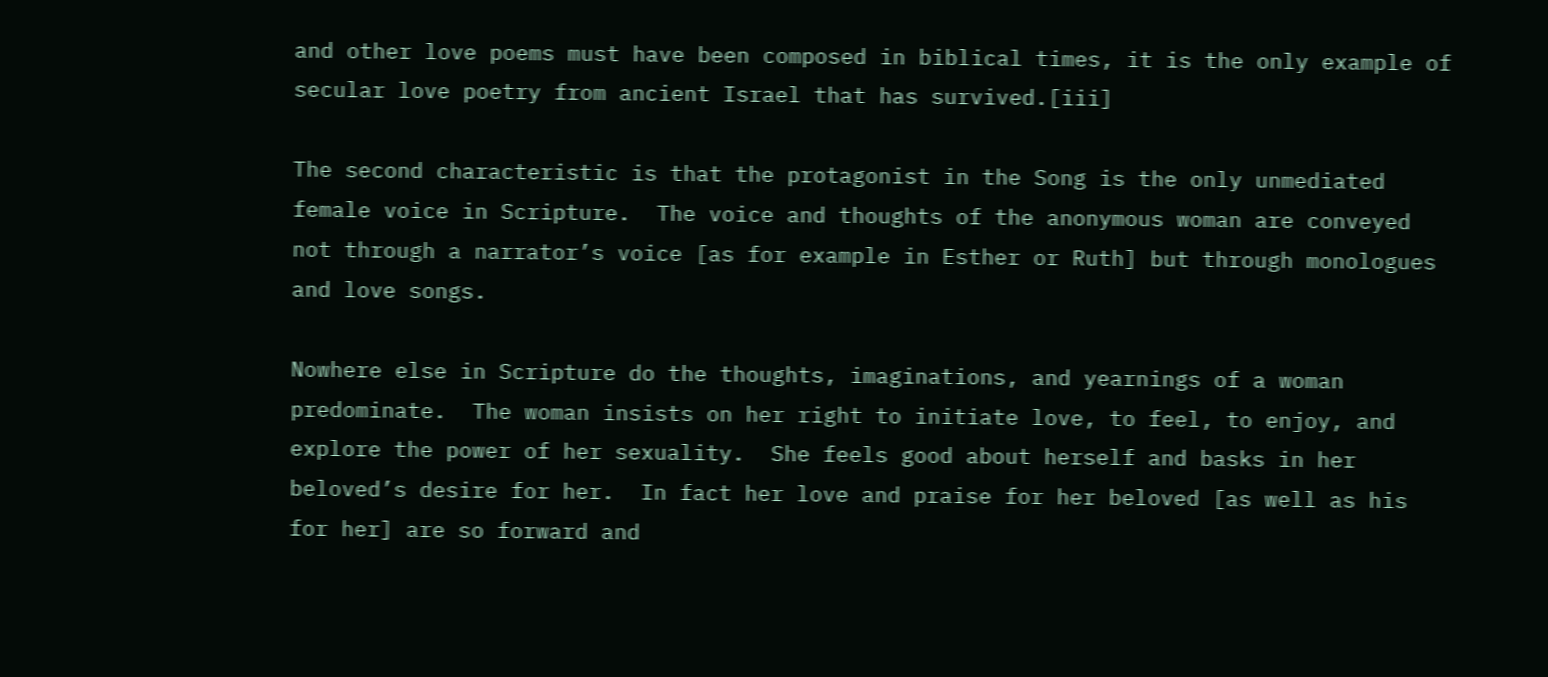and other love poems must have been composed in biblical times, it is the only example of secular love poetry from ancient Israel that has survived.[iii]

The second characteristic is that the protagonist in the Song is the only unmediated female voice in Scripture.  The voice and thoughts of the anonymous woman are conveyed not through a narrator’s voice [as for example in Esther or Ruth] but through monologues and love songs.

Nowhere else in Scripture do the thoughts, imaginations, and yearnings of a woman predominate.  The woman insists on her right to initiate love, to feel, to enjoy, and explore the power of her sexuality.  She feels good about herself and basks in her beloved’s desire for her.  In fact her love and praise for her beloved [as well as his for her] are so forward and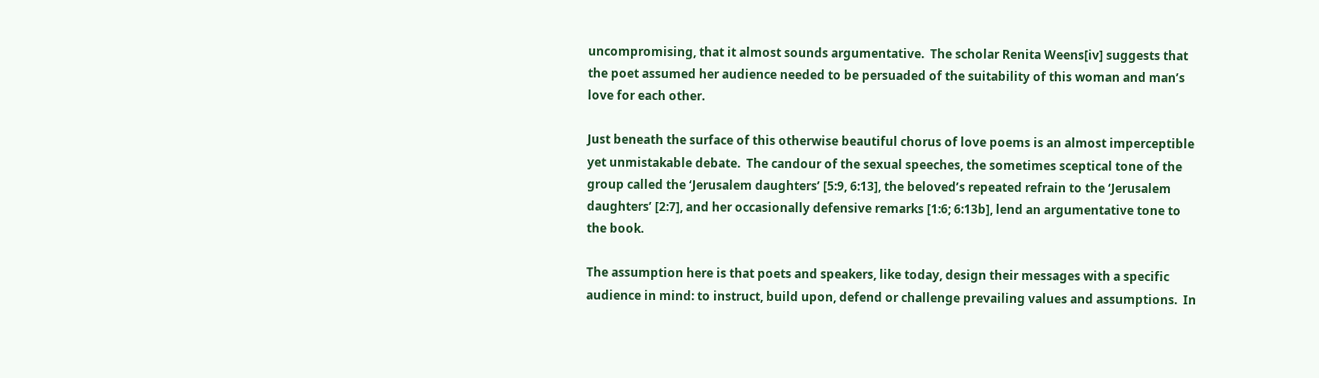uncompromising, that it almost sounds argumentative.  The scholar Renita Weens[iv] suggests that the poet assumed her audience needed to be persuaded of the suitability of this woman and man’s love for each other.

Just beneath the surface of this otherwise beautiful chorus of love poems is an almost imperceptible yet unmistakable debate.  The candour of the sexual speeches, the sometimes sceptical tone of the group called the ‘Jerusalem daughters’ [5:9, 6:13], the beloved’s repeated refrain to the ‘Jerusalem daughters’ [2:7], and her occasionally defensive remarks [1:6; 6:13b], lend an argumentative tone to the book.

The assumption here is that poets and speakers, like today, design their messages with a specific audience in mind: to instruct, build upon, defend or challenge prevailing values and assumptions.  In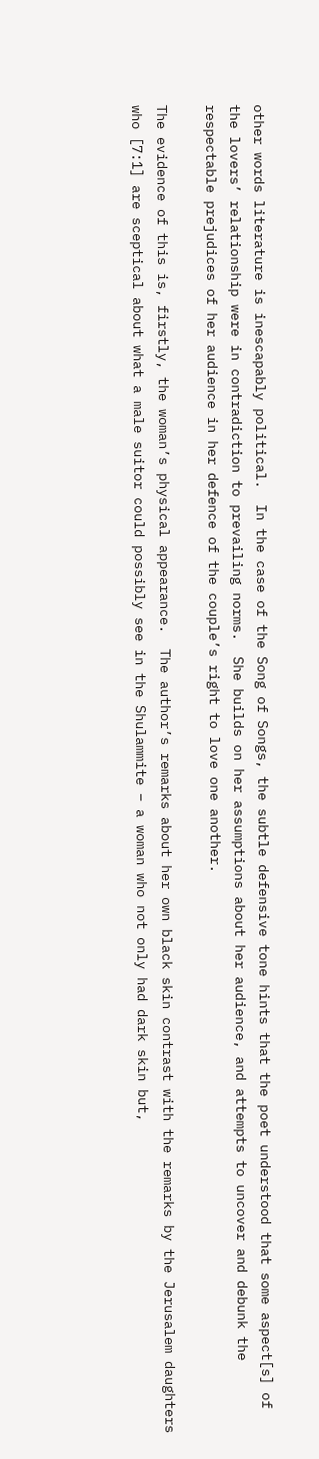other words literature is inescapably political.  In the case of the Song of Songs, the subtle defensive tone hints that the poet understood that some aspect[s] of the lovers’ relationship were in contradiction to prevailing norms.  She builds on her assumptions about her audience, and attempts to uncover and debunk the respectable prejudices of her audience in her defence of the couple’s right to love one another.

The evidence of this is, firstly, the woman’s physical appearance.  The author’s remarks about her own black skin contrast with the remarks by the Jerusalem daughters who [7:1] are sceptical about what a male suitor could possibly see in the Shulammite – a woman who not only had dark skin but,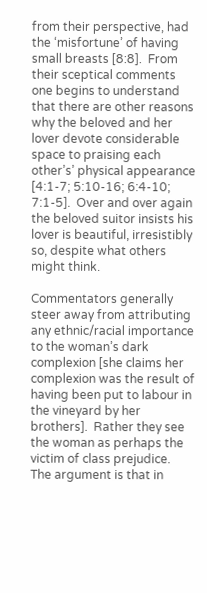from their perspective, had the ‘misfortune’ of having small breasts [8:8].  From their sceptical comments one begins to understand that there are other reasons why the beloved and her lover devote considerable space to praising each other’s’ physical appearance [4:1-7; 5:10-16; 6:4-10; 7:1-5].  Over and over again the beloved suitor insists his lover is beautiful, irresistibly so, despite what others might think.

Commentators generally steer away from attributing any ethnic/racial importance to the woman’s dark complexion [she claims her complexion was the result of having been put to labour in the vineyard by her brothers].  Rather they see the woman as perhaps the victim of class prejudice.  The argument is that in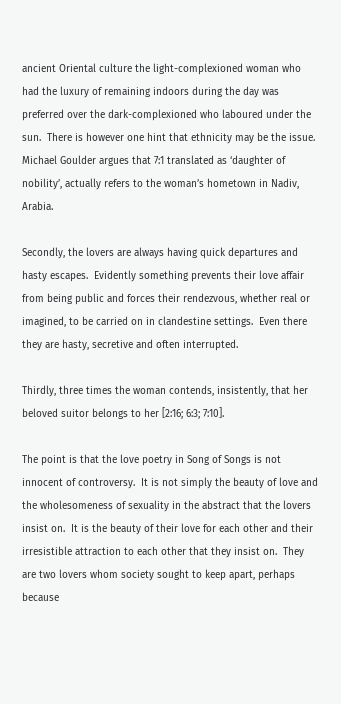ancient Oriental culture the light-complexioned woman who had the luxury of remaining indoors during the day was preferred over the dark-complexioned who laboured under the sun.  There is however one hint that ethnicity may be the issue.  Michael Goulder argues that 7:1 translated as ‘daughter of nobility’, actually refers to the woman’s hometown in Nadiv, Arabia.

Secondly, the lovers are always having quick departures and hasty escapes.  Evidently something prevents their love affair from being public and forces their rendezvous, whether real or imagined, to be carried on in clandestine settings.  Even there they are hasty, secretive and often interrupted.

Thirdly, three times the woman contends, insistently, that her beloved suitor belongs to her [2:16; 6:3; 7:10].

The point is that the love poetry in Song of Songs is not innocent of controversy.  It is not simply the beauty of love and the wholesomeness of sexuality in the abstract that the lovers insist on.  It is the beauty of their love for each other and their irresistible attraction to each other that they insist on.  They are two lovers whom society sought to keep apart, perhaps because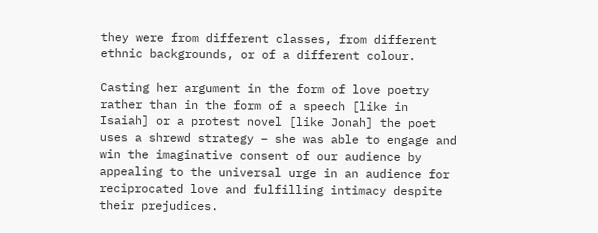they were from different classes, from different ethnic backgrounds, or of a different colour.

Casting her argument in the form of love poetry rather than in the form of a speech [like in Isaiah] or a protest novel [like Jonah] the poet uses a shrewd strategy – she was able to engage and win the imaginative consent of our audience by appealing to the universal urge in an audience for reciprocated love and fulfilling intimacy despite their prejudices.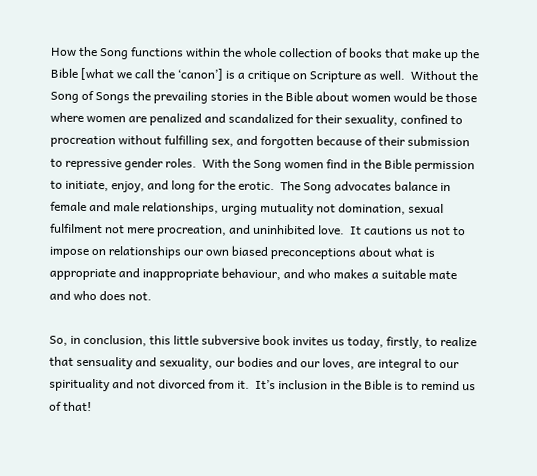How the Song functions within the whole collection of books that make up the Bible [what we call the ‘canon’] is a critique on Scripture as well.  Without the Song of Songs the prevailing stories in the Bible about women would be those where women are penalized and scandalized for their sexuality, confined to procreation without fulfilling sex, and forgotten because of their submission to repressive gender roles.  With the Song women find in the Bible permission to initiate, enjoy, and long for the erotic.  The Song advocates balance in female and male relationships, urging mutuality not domination, sexual fulfilment not mere procreation, and uninhibited love.  It cautions us not to impose on relationships our own biased preconceptions about what is appropriate and inappropriate behaviour, and who makes a suitable mate and who does not.

So, in conclusion, this little subversive book invites us today, firstly, to realize that sensuality and sexuality, our bodies and our loves, are integral to our spirituality and not divorced from it.  It’s inclusion in the Bible is to remind us of that!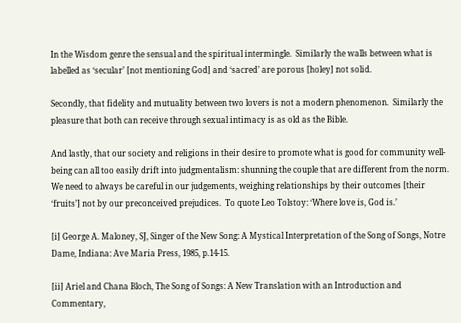In the Wisdom genre the sensual and the spiritual intermingle.  Similarly the walls between what is labelled as ‘secular’ [not mentioning God] and ‘sacred’ are porous [holey] not solid.

Secondly, that fidelity and mutuality between two lovers is not a modern phenomenon.  Similarly the pleasure that both can receive through sexual intimacy is as old as the Bible.

And lastly, that our society and religions in their desire to promote what is good for community well-being can all too easily drift into judgmentalism: shunning the couple that are different from the norm.  We need to always be careful in our judgements, weighing relationships by their outcomes [their ‘fruits’] not by our preconceived prejudices.  To quote Leo Tolstoy: ‘Where love is, God is.’

[i] George A. Maloney, SJ, Singer of the New Song: A Mystical Interpretation of the Song of Songs, Notre Dame, Indiana: Ave Maria Press, 1985, p.14-15.

[ii] Ariel and Chana Bloch, The Song of Songs: A New Translation with an Introduction and Commentary,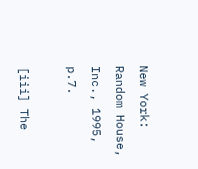New York: Random House, Inc., 1995, p.7.

[iii] The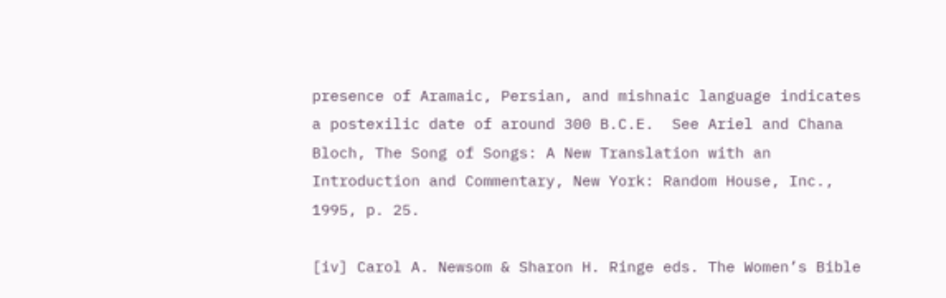presence of Aramaic, Persian, and mishnaic language indicates a postexilic date of around 300 B.C.E.  See Ariel and Chana Bloch, The Song of Songs: A New Translation with an Introduction and Commentary, New York: Random House, Inc., 1995, p. 25.

[iv] Carol A. Newsom & Sharon H. Ringe eds. The Women’s Bible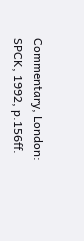Commentary, London: SPCK, 1992, p.156ff.